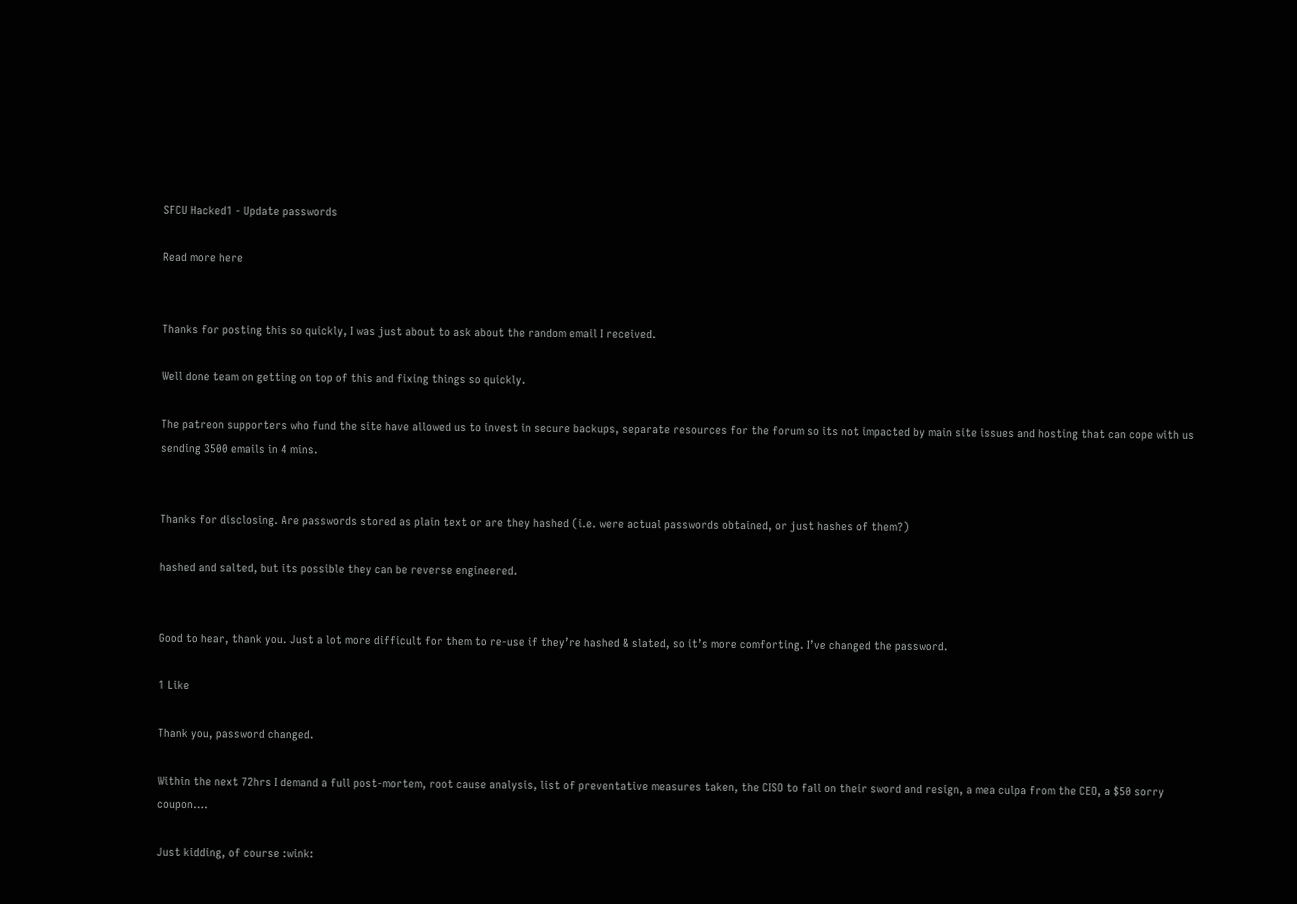SFCU Hacked1 - Update passwords

Read more here


Thanks for posting this so quickly, I was just about to ask about the random email I received.

Well done team on getting on top of this and fixing things so quickly.

The patreon supporters who fund the site have allowed us to invest in secure backups, separate resources for the forum so its not impacted by main site issues and hosting that can cope with us sending 3500 emails in 4 mins.


Thanks for disclosing. Are passwords stored as plain text or are they hashed (i.e. were actual passwords obtained, or just hashes of them?)

hashed and salted, but its possible they can be reverse engineered.


Good to hear, thank you. Just a lot more difficult for them to re-use if they’re hashed & slated, so it’s more comforting. I’ve changed the password.

1 Like

Thank you, password changed.

Within the next 72hrs I demand a full post-mortem, root cause analysis, list of preventative measures taken, the CISO to fall on their sword and resign, a mea culpa from the CEO, a $50 sorry coupon….

Just kidding, of course :wink: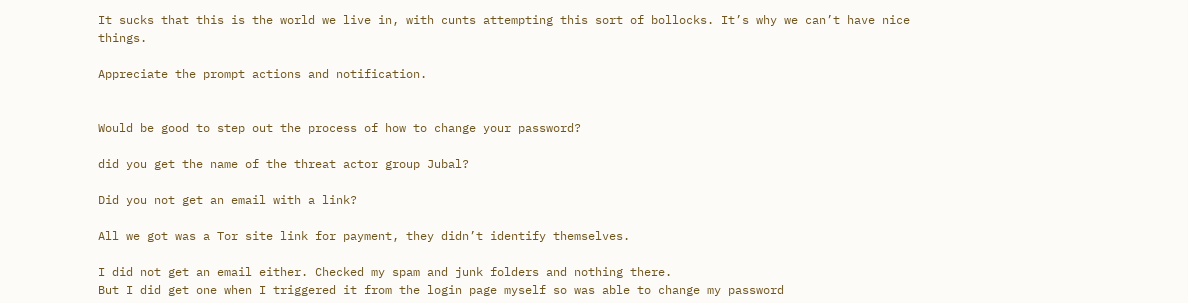It sucks that this is the world we live in, with cunts attempting this sort of bollocks. It’s why we can’t have nice things.

Appreciate the prompt actions and notification.


Would be good to step out the process of how to change your password?

did you get the name of the threat actor group Jubal?

Did you not get an email with a link?

All we got was a Tor site link for payment, they didn’t identify themselves.

I did not get an email either. Checked my spam and junk folders and nothing there.
But I did get one when I triggered it from the login page myself so was able to change my password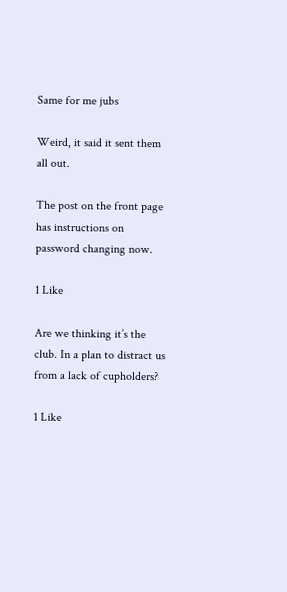Same for me jubs

Weird, it said it sent them all out.

The post on the front page has instructions on password changing now.

1 Like

Are we thinking it’s the club. In a plan to distract us from a lack of cupholders?

1 Like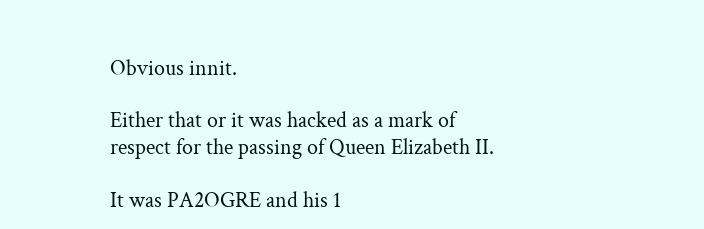Obvious innit.

Either that or it was hacked as a mark of respect for the passing of Queen Elizabeth II.

It was PA2OGRE and his 1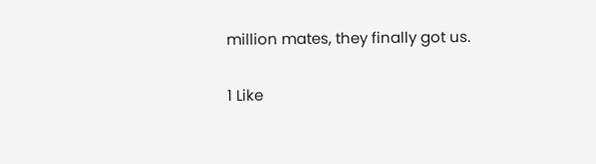million mates, they finally got us.

1 Like